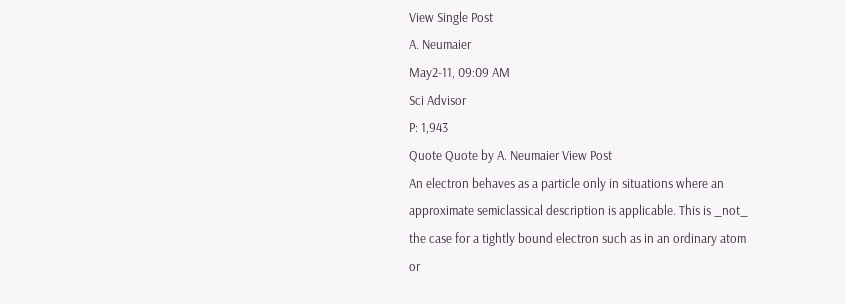View Single Post
A. Neumaier
May2-11, 09:09 AM
Sci Advisor
P: 1,943
Quote Quote by A. Neumaier View Post
An electron behaves as a particle only in situations where an approximate semiclassical description is applicable. This is _not_ the case for a tightly bound electron such as in an ordinary atom or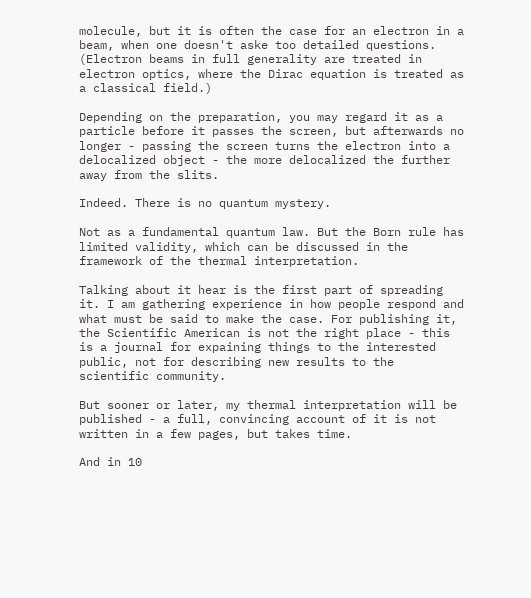molecule, but it is often the case for an electron in a beam, when one doesn't aske too detailed questions. (Electron beams in full generality are treated in electron optics, where the Dirac equation is treated as a classical field.)

Depending on the preparation, you may regard it as a particle before it passes the screen, but afterwards no longer - passing the screen turns the electron into a delocalized object - the more delocalized the further away from the slits.

Indeed. There is no quantum mystery.

Not as a fundamental quantum law. But the Born rule has limited validity, which can be discussed in the framework of the thermal interpretation.

Talking about it hear is the first part of spreading it. I am gathering experience in how people respond and what must be said to make the case. For publishing it, the Scientific American is not the right place - this is a journal for expaining things to the interested public, not for describing new results to the scientific community.

But sooner or later, my thermal interpretation will be published - a full, convincing account of it is not written in a few pages, but takes time.

And in 10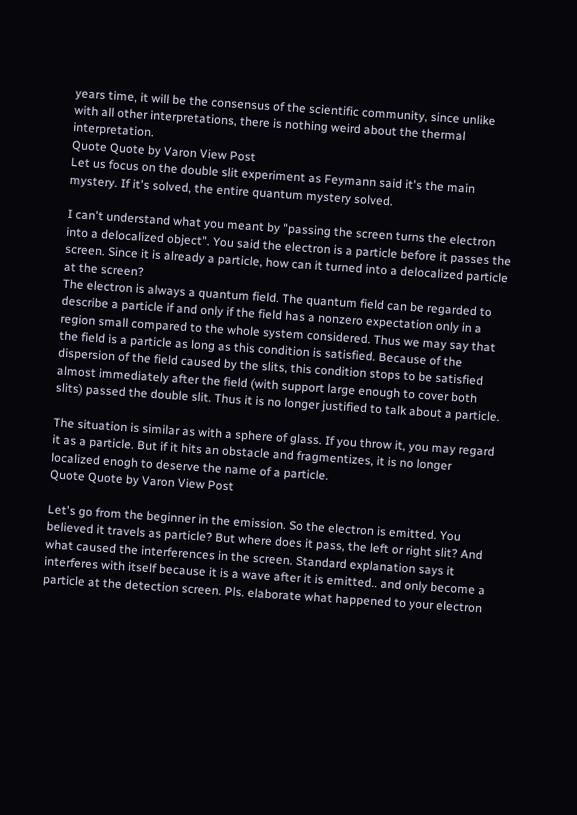years time, it will be the consensus of the scientific community, since unlike with all other interpretations, there is nothing weird about the thermal interpretation.
Quote Quote by Varon View Post
Let us focus on the double slit experiment as Feymann said it's the main mystery. If it's solved, the entire quantum mystery solved.

I can't understand what you meant by "passing the screen turns the electron into a delocalized object". You said the electron is a particle before it passes the screen. Since it is already a particle, how can it turned into a delocalized particle at the screen?
The electron is always a quantum field. The quantum field can be regarded to describe a particle if and only if the field has a nonzero expectation only in a region small compared to the whole system considered. Thus we may say that the field is a particle as long as this condition is satisfied. Because of the dispersion of the field caused by the slits, this condition stops to be satisfied almost immediately after the field (with support large enough to cover both slits) passed the double slit. Thus it is no longer justified to talk about a particle.

The situation is similar as with a sphere of glass. If you throw it, you may regard it as a particle. But if it hits an obstacle and fragmentizes, it is no longer localized enogh to deserve the name of a particle.
Quote Quote by Varon View Post

Let's go from the beginner in the emission. So the electron is emitted. You believed it travels as particle? But where does it pass, the left or right slit? And what caused the interferences in the screen. Standard explanation says it interferes with itself because it is a wave after it is emitted.. and only become a particle at the detection screen. Pls. elaborate what happened to your electron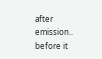after emission.. before it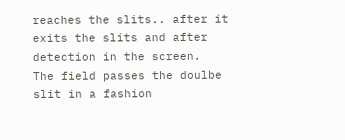reaches the slits.. after it exits the slits and after detection in the screen.
The field passes the doulbe slit in a fashion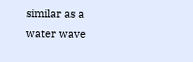similar as a water wave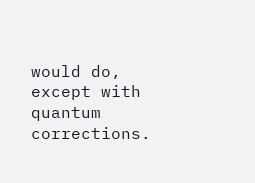would do, except with quantum corrections.